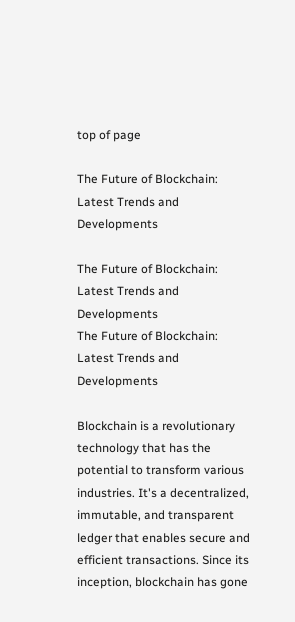top of page

The Future of Blockchain: Latest Trends and Developments

The Future of Blockchain: Latest Trends and Developments
The Future of Blockchain: Latest Trends and Developments

Blockchain is a revolutionary technology that has the potential to transform various industries. It's a decentralized, immutable, and transparent ledger that enables secure and efficient transactions. Since its inception, blockchain has gone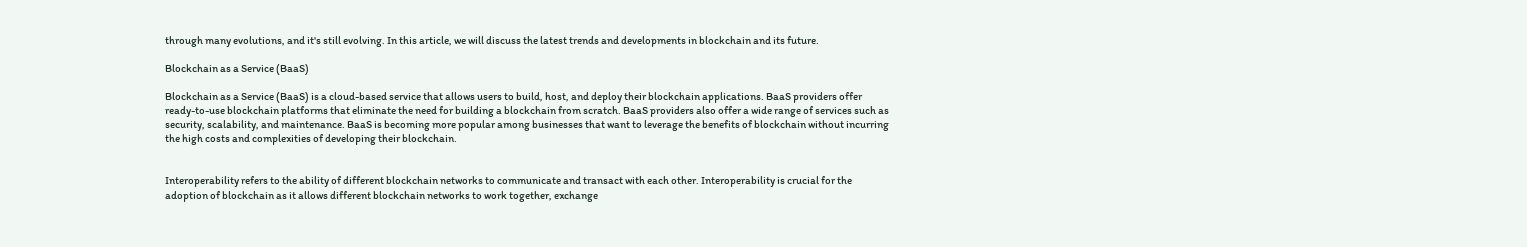through many evolutions, and it's still evolving. In this article, we will discuss the latest trends and developments in blockchain and its future.

Blockchain as a Service (BaaS)

Blockchain as a Service (BaaS) is a cloud-based service that allows users to build, host, and deploy their blockchain applications. BaaS providers offer ready-to-use blockchain platforms that eliminate the need for building a blockchain from scratch. BaaS providers also offer a wide range of services such as security, scalability, and maintenance. BaaS is becoming more popular among businesses that want to leverage the benefits of blockchain without incurring the high costs and complexities of developing their blockchain.


Interoperability refers to the ability of different blockchain networks to communicate and transact with each other. Interoperability is crucial for the adoption of blockchain as it allows different blockchain networks to work together, exchange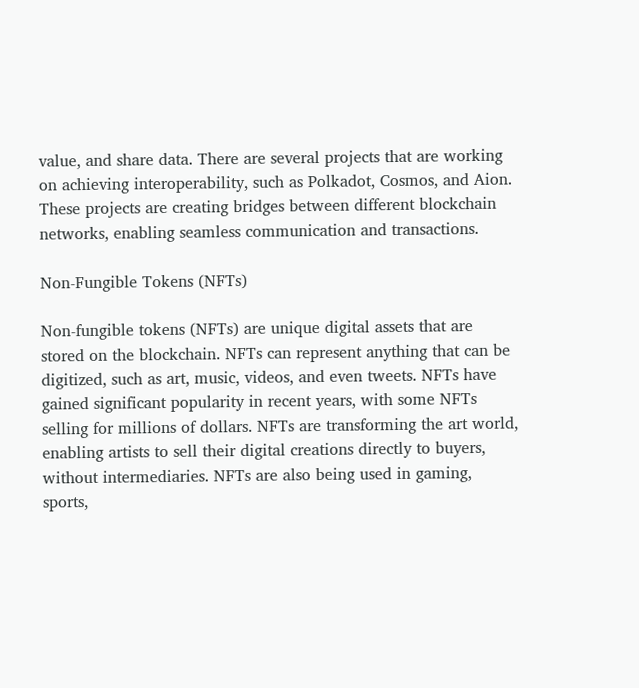value, and share data. There are several projects that are working on achieving interoperability, such as Polkadot, Cosmos, and Aion. These projects are creating bridges between different blockchain networks, enabling seamless communication and transactions.

Non-Fungible Tokens (NFTs)

Non-fungible tokens (NFTs) are unique digital assets that are stored on the blockchain. NFTs can represent anything that can be digitized, such as art, music, videos, and even tweets. NFTs have gained significant popularity in recent years, with some NFTs selling for millions of dollars. NFTs are transforming the art world, enabling artists to sell their digital creations directly to buyers, without intermediaries. NFTs are also being used in gaming, sports,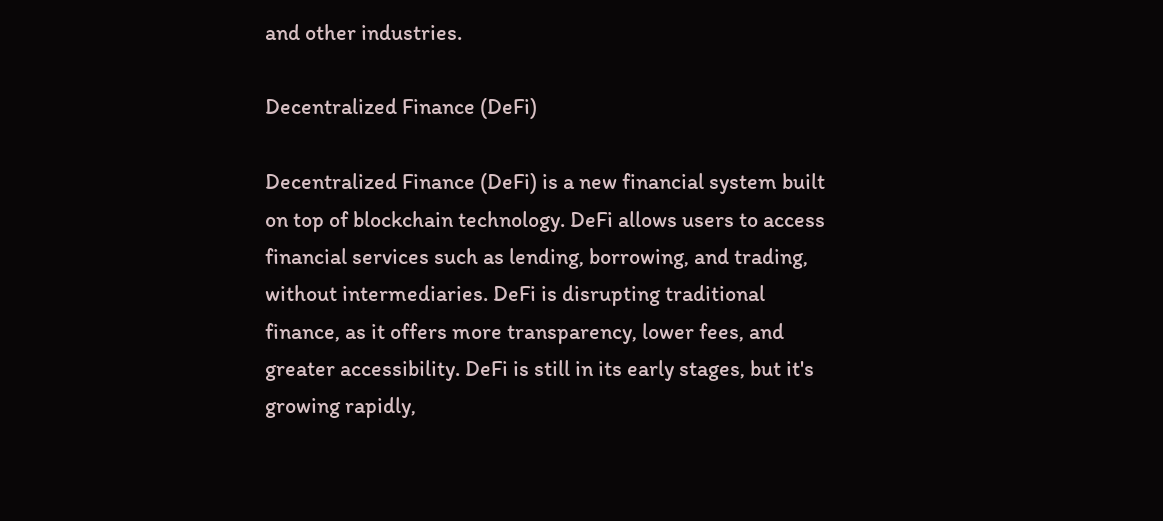and other industries.

Decentralized Finance (DeFi)

Decentralized Finance (DeFi) is a new financial system built on top of blockchain technology. DeFi allows users to access financial services such as lending, borrowing, and trading, without intermediaries. DeFi is disrupting traditional finance, as it offers more transparency, lower fees, and greater accessibility. DeFi is still in its early stages, but it's growing rapidly,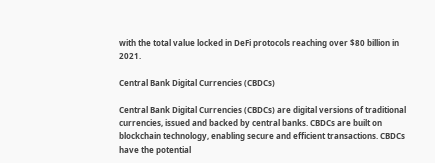with the total value locked in DeFi protocols reaching over $80 billion in 2021.

Central Bank Digital Currencies (CBDCs)

Central Bank Digital Currencies (CBDCs) are digital versions of traditional currencies, issued and backed by central banks. CBDCs are built on blockchain technology, enabling secure and efficient transactions. CBDCs have the potential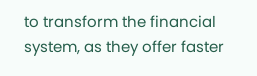to transform the financial system, as they offer faster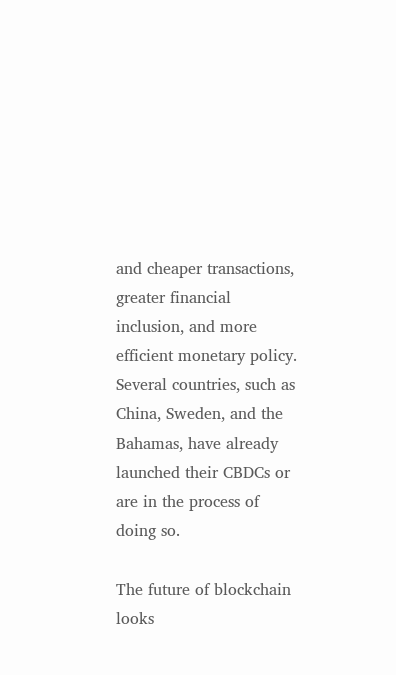and cheaper transactions, greater financial inclusion, and more efficient monetary policy. Several countries, such as China, Sweden, and the Bahamas, have already launched their CBDCs or are in the process of doing so.

The future of blockchain looks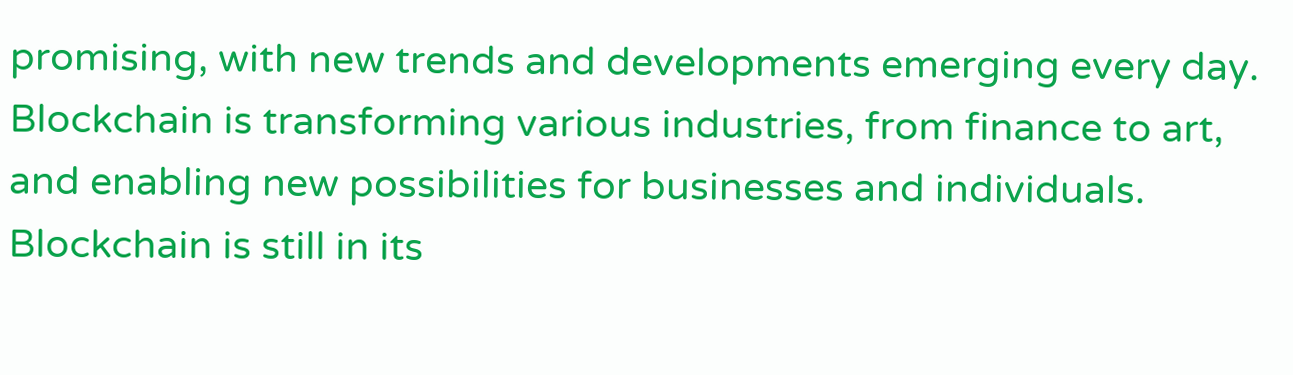promising, with new trends and developments emerging every day. Blockchain is transforming various industries, from finance to art, and enabling new possibilities for businesses and individuals. Blockchain is still in its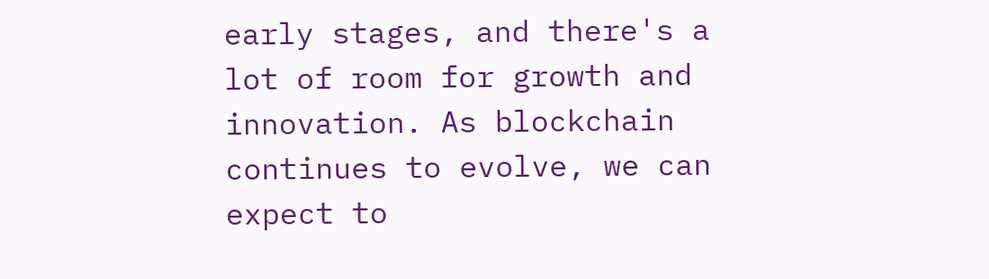early stages, and there's a lot of room for growth and innovation. As blockchain continues to evolve, we can expect to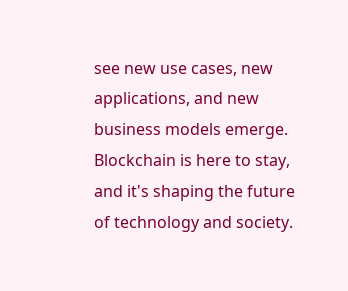see new use cases, new applications, and new business models emerge. Blockchain is here to stay, and it's shaping the future of technology and society.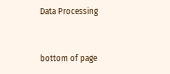Data Processing


bottom of page